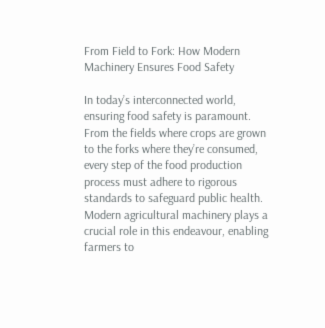From Field to Fork: How Modern Machinery Ensures Food Safety

In today’s interconnected world, ensuring food safety is paramount. From the fields where crops are grown to the forks where they’re consumed, every step of the food production process must adhere to rigorous standards to safeguard public health. Modern agricultural machinery plays a crucial role in this endeavour, enabling farmers to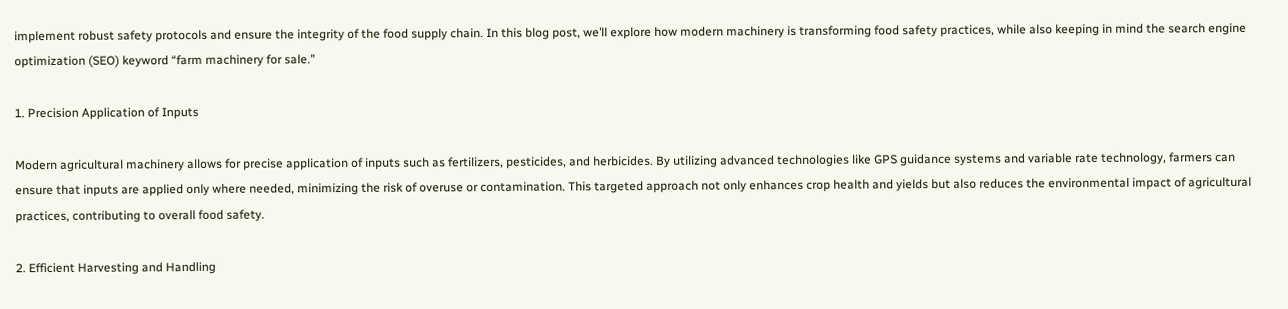implement robust safety protocols and ensure the integrity of the food supply chain. In this blog post, we’ll explore how modern machinery is transforming food safety practices, while also keeping in mind the search engine optimization (SEO) keyword “farm machinery for sale.”

1. Precision Application of Inputs

Modern agricultural machinery allows for precise application of inputs such as fertilizers, pesticides, and herbicides. By utilizing advanced technologies like GPS guidance systems and variable rate technology, farmers can ensure that inputs are applied only where needed, minimizing the risk of overuse or contamination. This targeted approach not only enhances crop health and yields but also reduces the environmental impact of agricultural practices, contributing to overall food safety.

2. Efficient Harvesting and Handling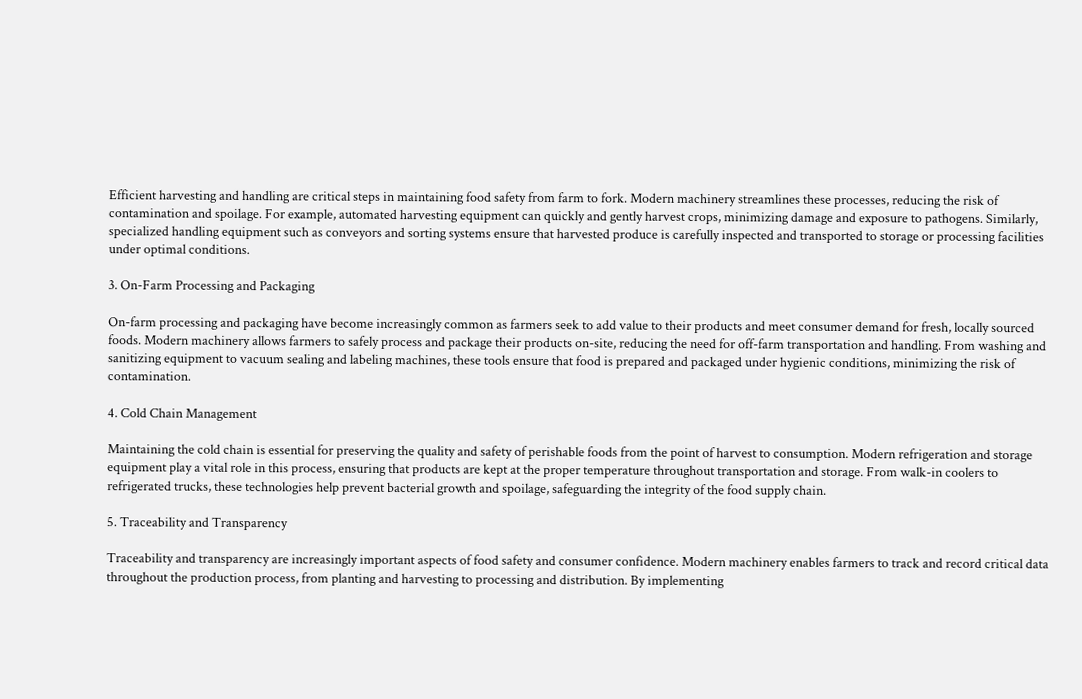Efficient harvesting and handling are critical steps in maintaining food safety from farm to fork. Modern machinery streamlines these processes, reducing the risk of contamination and spoilage. For example, automated harvesting equipment can quickly and gently harvest crops, minimizing damage and exposure to pathogens. Similarly, specialized handling equipment such as conveyors and sorting systems ensure that harvested produce is carefully inspected and transported to storage or processing facilities under optimal conditions.

3. On-Farm Processing and Packaging

On-farm processing and packaging have become increasingly common as farmers seek to add value to their products and meet consumer demand for fresh, locally sourced foods. Modern machinery allows farmers to safely process and package their products on-site, reducing the need for off-farm transportation and handling. From washing and sanitizing equipment to vacuum sealing and labeling machines, these tools ensure that food is prepared and packaged under hygienic conditions, minimizing the risk of contamination.

4. Cold Chain Management

Maintaining the cold chain is essential for preserving the quality and safety of perishable foods from the point of harvest to consumption. Modern refrigeration and storage equipment play a vital role in this process, ensuring that products are kept at the proper temperature throughout transportation and storage. From walk-in coolers to refrigerated trucks, these technologies help prevent bacterial growth and spoilage, safeguarding the integrity of the food supply chain.

5. Traceability and Transparency

Traceability and transparency are increasingly important aspects of food safety and consumer confidence. Modern machinery enables farmers to track and record critical data throughout the production process, from planting and harvesting to processing and distribution. By implementing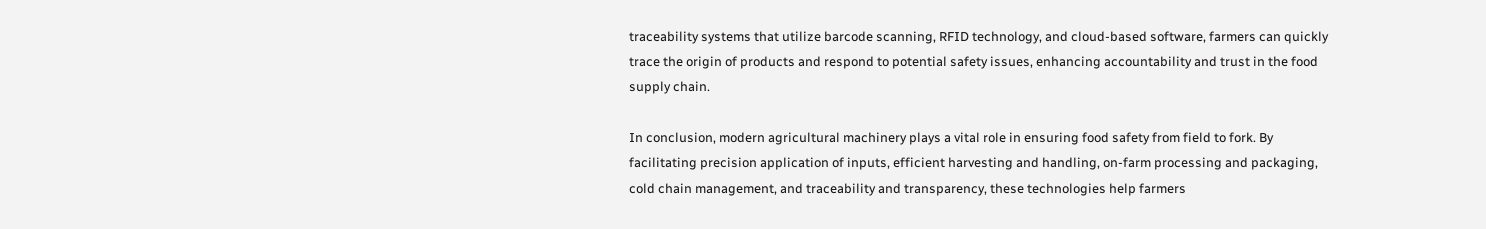traceability systems that utilize barcode scanning, RFID technology, and cloud-based software, farmers can quickly trace the origin of products and respond to potential safety issues, enhancing accountability and trust in the food supply chain.

In conclusion, modern agricultural machinery plays a vital role in ensuring food safety from field to fork. By facilitating precision application of inputs, efficient harvesting and handling, on-farm processing and packaging, cold chain management, and traceability and transparency, these technologies help farmers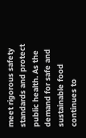meet rigorous safety standards and protect public health. As the demand for safe and sustainable food continues to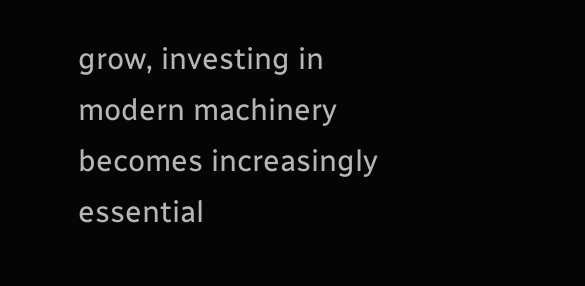grow, investing in modern machinery becomes increasingly essential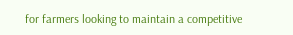for farmers looking to maintain a competitive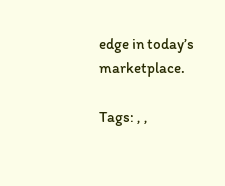edge in today’s marketplace.

Tags: , ,